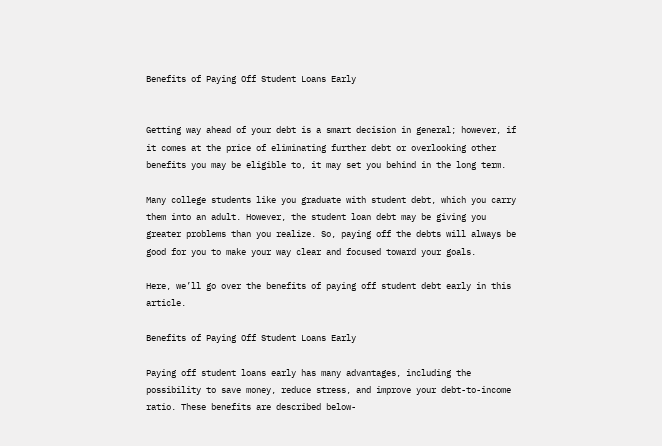Benefits of Paying Off Student Loans Early


Getting way ahead of your debt is a smart decision in general; however, if it comes at the price of eliminating further debt or overlooking other benefits you may be eligible to, it may set you behind in the long term.

Many college students like you graduate with student debt, which you carry them into an adult. However, the student loan debt may be giving you greater problems than you realize. So, paying off the debts will always be good for you to make your way clear and focused toward your goals.

Here, we’ll go over the benefits of paying off student debt early in this article.

Benefits of Paying Off Student Loans Early

Paying off student loans early has many advantages, including the possibility to save money, reduce stress, and improve your debt-to-income ratio. These benefits are described below-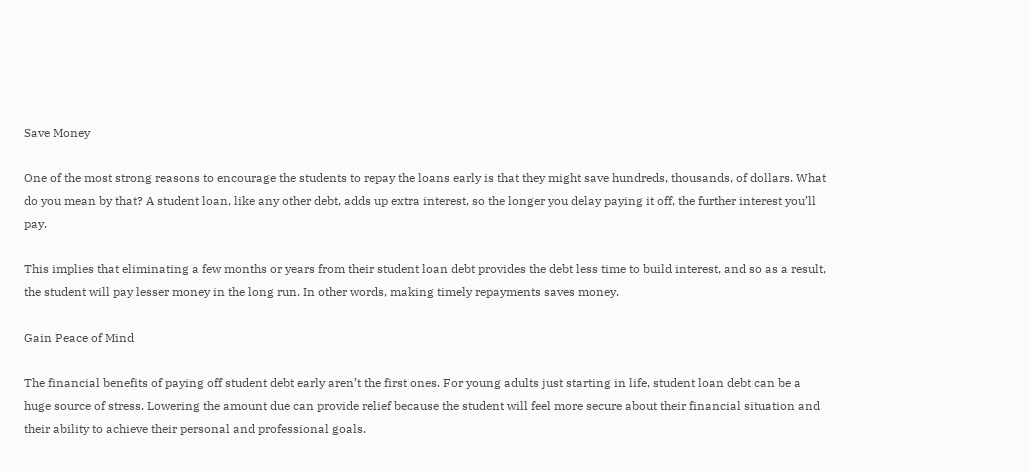Save Money

One of the most strong reasons to encourage the students to repay the loans early is that they might save hundreds, thousands, of dollars. What do you mean by that? A student loan, like any other debt, adds up extra interest, so the longer you delay paying it off, the further interest you’ll pay.

This implies that eliminating a few months or years from their student loan debt provides the debt less time to build interest, and so as a result, the student will pay lesser money in the long run. In other words, making timely repayments saves money.

Gain Peace of Mind

The financial benefits of paying off student debt early aren’t the first ones. For young adults just starting in life, student loan debt can be a huge source of stress. Lowering the amount due can provide relief because the student will feel more secure about their financial situation and their ability to achieve their personal and professional goals.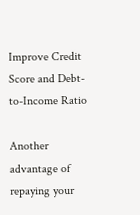Improve Credit Score and Debt-to-Income Ratio

Another advantage of repaying your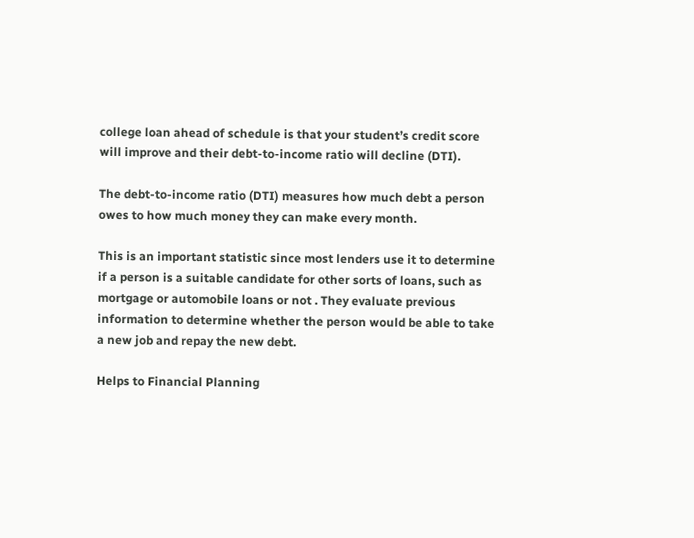college loan ahead of schedule is that your student’s credit score will improve and their debt-to-income ratio will decline (DTI).

The debt-to-income ratio (DTI) measures how much debt a person owes to how much money they can make every month.

This is an important statistic since most lenders use it to determine if a person is a suitable candidate for other sorts of loans, such as mortgage or automobile loans or not . They evaluate previous information to determine whether the person would be able to take a new job and repay the new debt.

Helps to Financial Planning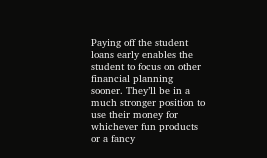Paying off the student loans early enables the student to focus on other financial planning sooner. They’ll be in a much stronger position to use their money for whichever fun products or a fancy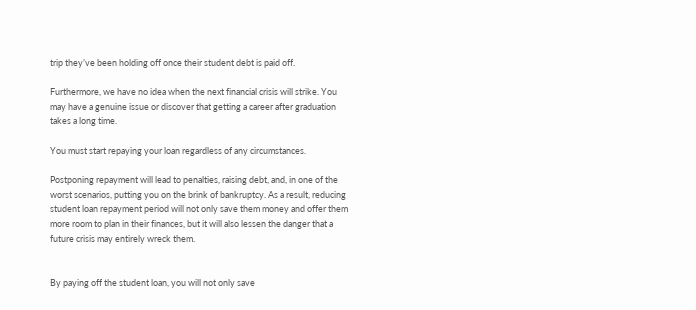trip they’ve been holding off once their student debt is paid off.

Furthermore, we have no idea when the next financial crisis will strike. You may have a genuine issue or discover that getting a career after graduation takes a long time.

You must start repaying your loan regardless of any circumstances.

Postponing repayment will lead to penalties, raising debt, and, in one of the worst scenarios, putting you on the brink of bankruptcy. As a result, reducing student loan repayment period will not only save them money and offer them more room to plan in their finances, but it will also lessen the danger that a future crisis may entirely wreck them.


By paying off the student loan, you will not only save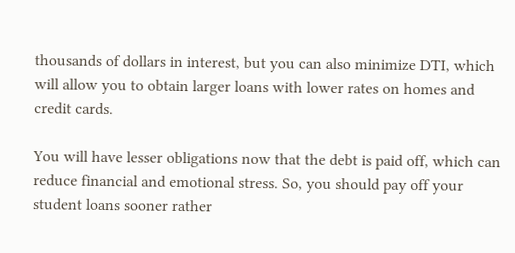thousands of dollars in interest, but you can also minimize DTI, which will allow you to obtain larger loans with lower rates on homes and credit cards.

You will have lesser obligations now that the debt is paid off, which can reduce financial and emotional stress. So, you should pay off your student loans sooner rather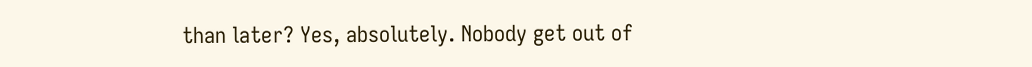than later? Yes, absolutely. Nobody get out of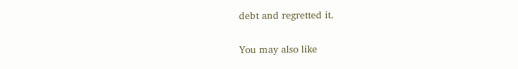debt and regretted it.

You may also like